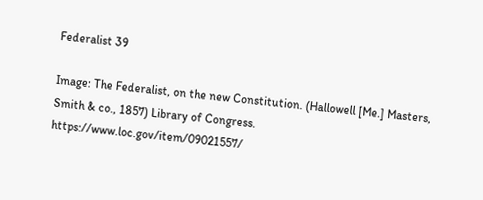Federalist 39

Image: The Federalist, on the new Constitution. (Hallowell [Me.] Masters, Smith & co., 1857) Library of Congress. https://www.loc.gov/item/09021557/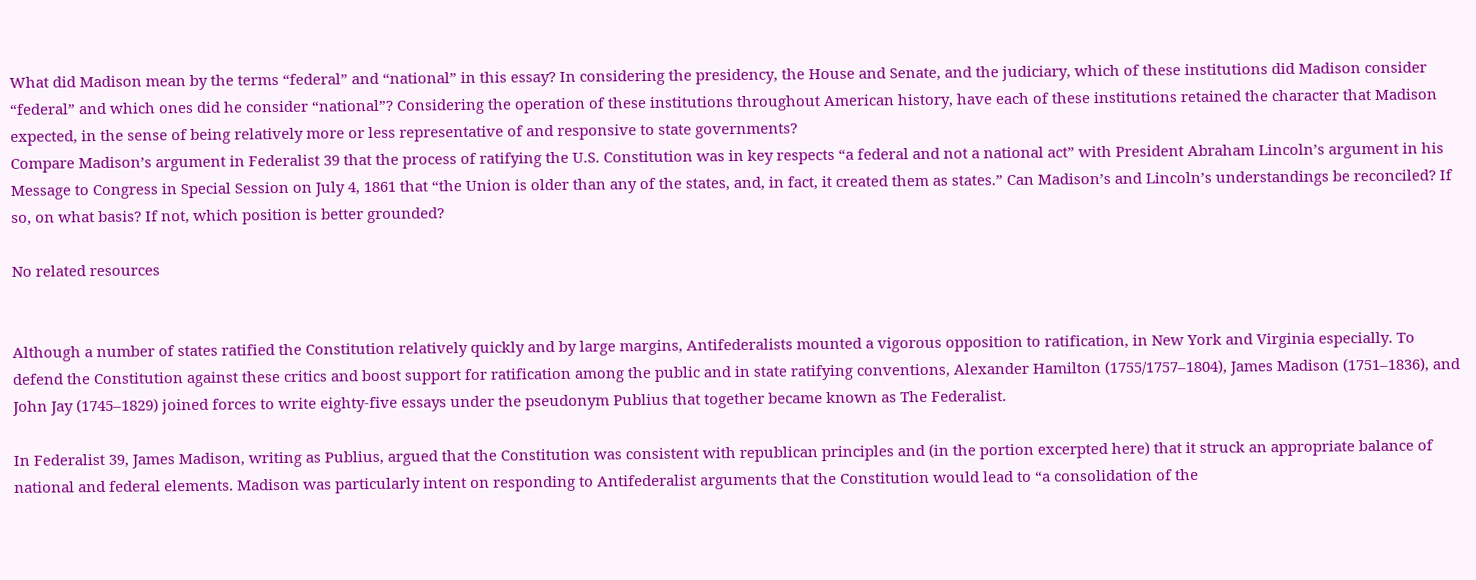What did Madison mean by the terms “federal” and “national” in this essay? In considering the presidency, the House and Senate, and the judiciary, which of these institutions did Madison consider “federal” and which ones did he consider “national”? Considering the operation of these institutions throughout American history, have each of these institutions retained the character that Madison expected, in the sense of being relatively more or less representative of and responsive to state governments?
Compare Madison’s argument in Federalist 39 that the process of ratifying the U.S. Constitution was in key respects “a federal and not a national act” with President Abraham Lincoln’s argument in his Message to Congress in Special Session on July 4, 1861 that “the Union is older than any of the states, and, in fact, it created them as states.” Can Madison’s and Lincoln’s understandings be reconciled? If so, on what basis? If not, which position is better grounded?

No related resources


Although a number of states ratified the Constitution relatively quickly and by large margins, Antifederalists mounted a vigorous opposition to ratification, in New York and Virginia especially. To defend the Constitution against these critics and boost support for ratification among the public and in state ratifying conventions, Alexander Hamilton (1755/1757–1804), James Madison (1751–1836), and John Jay (1745–1829) joined forces to write eighty-five essays under the pseudonym Publius that together became known as The Federalist.

In Federalist 39, James Madison, writing as Publius, argued that the Constitution was consistent with republican principles and (in the portion excerpted here) that it struck an appropriate balance of national and federal elements. Madison was particularly intent on responding to Antifederalist arguments that the Constitution would lead to “a consolidation of the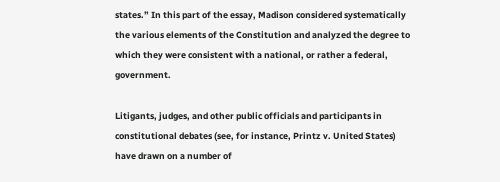states.” In this part of the essay, Madison considered systematically the various elements of the Constitution and analyzed the degree to which they were consistent with a national, or rather a federal, government.

Litigants, judges, and other public officials and participants in constitutional debates (see, for instance, Printz v. United States) have drawn on a number of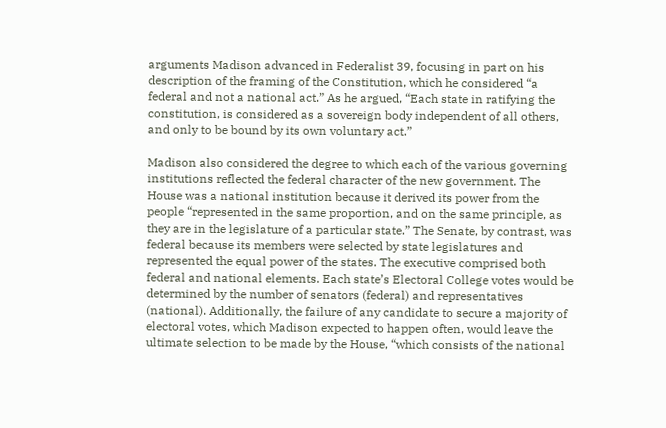arguments Madison advanced in Federalist 39, focusing in part on his description of the framing of the Constitution, which he considered “a federal and not a national act.” As he argued, “Each state in ratifying the constitution, is considered as a sovereign body independent of all others, and only to be bound by its own voluntary act.”

Madison also considered the degree to which each of the various governing institutions reflected the federal character of the new government. The House was a national institution because it derived its power from the people “represented in the same proportion, and on the same principle, as they are in the legislature of a particular state.” The Senate, by contrast, was federal because its members were selected by state legislatures and represented the equal power of the states. The executive comprised both federal and national elements. Each state’s Electoral College votes would be determined by the number of senators (federal) and representatives (national). Additionally, the failure of any candidate to secure a majority of electoral votes, which Madison expected to happen often, would leave the ultimate selection to be made by the House, “which consists of the national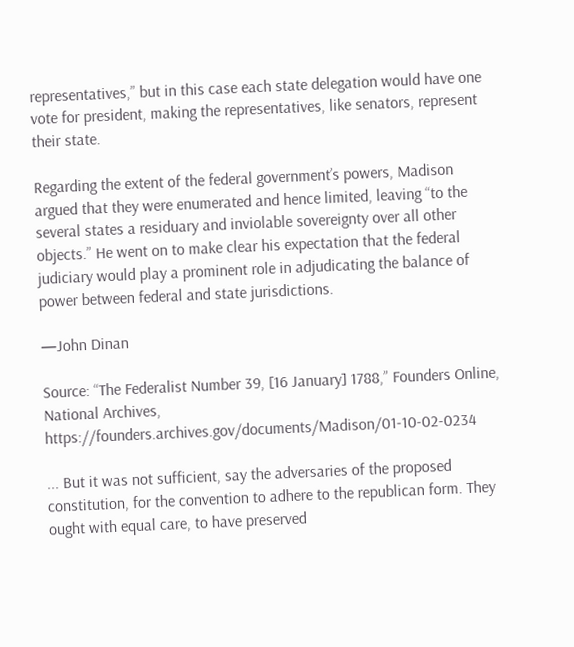representatives,” but in this case each state delegation would have one vote for president, making the representatives, like senators, represent their state.

Regarding the extent of the federal government’s powers, Madison argued that they were enumerated and hence limited, leaving “to the several states a residuary and inviolable sovereignty over all other objects.” He went on to make clear his expectation that the federal judiciary would play a prominent role in adjudicating the balance of power between federal and state jurisdictions.

—John Dinan

Source: “The Federalist Number 39, [16 January] 1788,” Founders Online, National Archives, https://founders.archives.gov/documents/Madison/01-10-02-0234

... But it was not sufficient, say the adversaries of the proposed constitution, for the convention to adhere to the republican form. They ought with equal care, to have preserved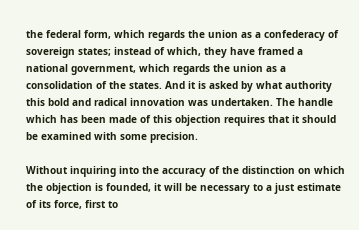the federal form, which regards the union as a confederacy of sovereign states; instead of which, they have framed a national government, which regards the union as a consolidation of the states. And it is asked by what authority this bold and radical innovation was undertaken. The handle which has been made of this objection requires that it should be examined with some precision.

Without inquiring into the accuracy of the distinction on which the objection is founded, it will be necessary to a just estimate of its force, first to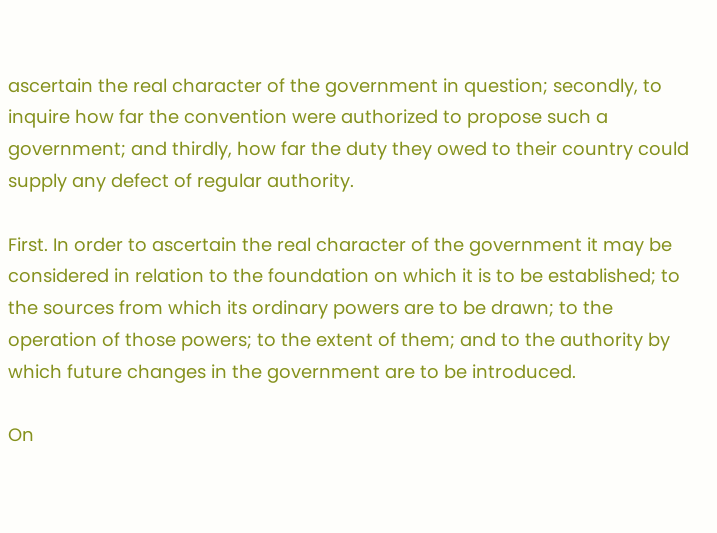ascertain the real character of the government in question; secondly, to inquire how far the convention were authorized to propose such a government; and thirdly, how far the duty they owed to their country could supply any defect of regular authority.

First. In order to ascertain the real character of the government it may be considered in relation to the foundation on which it is to be established; to the sources from which its ordinary powers are to be drawn; to the operation of those powers; to the extent of them; and to the authority by which future changes in the government are to be introduced.

On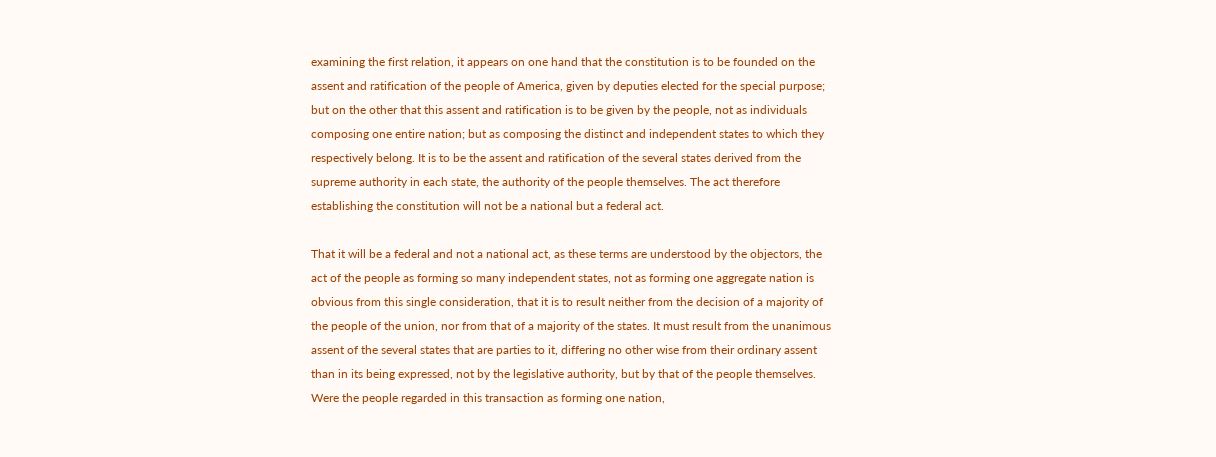examining the first relation, it appears on one hand that the constitution is to be founded on the assent and ratification of the people of America, given by deputies elected for the special purpose; but on the other that this assent and ratification is to be given by the people, not as individuals composing one entire nation; but as composing the distinct and independent states to which they respectively belong. It is to be the assent and ratification of the several states derived from the supreme authority in each state, the authority of the people themselves. The act therefore establishing the constitution will not be a national but a federal act.

That it will be a federal and not a national act, as these terms are understood by the objectors, the act of the people as forming so many independent states, not as forming one aggregate nation is obvious from this single consideration, that it is to result neither from the decision of a majority of the people of the union, nor from that of a majority of the states. It must result from the unanimous assent of the several states that are parties to it, differing no other wise from their ordinary assent than in its being expressed, not by the legislative authority, but by that of the people themselves. Were the people regarded in this transaction as forming one nation,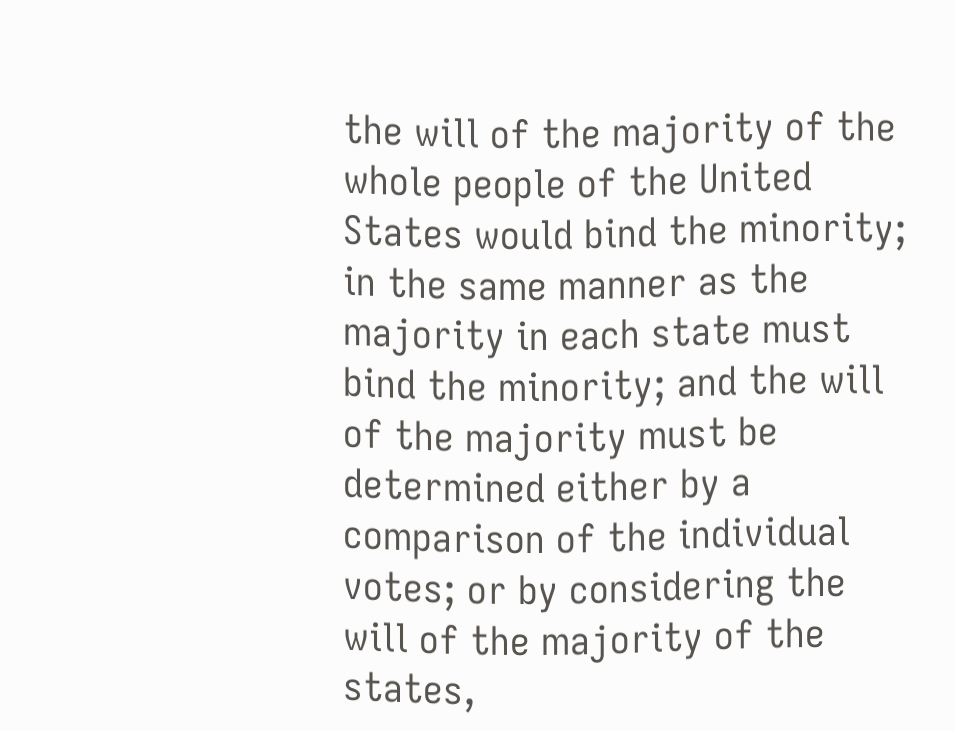the will of the majority of the whole people of the United States would bind the minority; in the same manner as the majority in each state must bind the minority; and the will of the majority must be determined either by a comparison of the individual votes; or by considering the will of the majority of the states,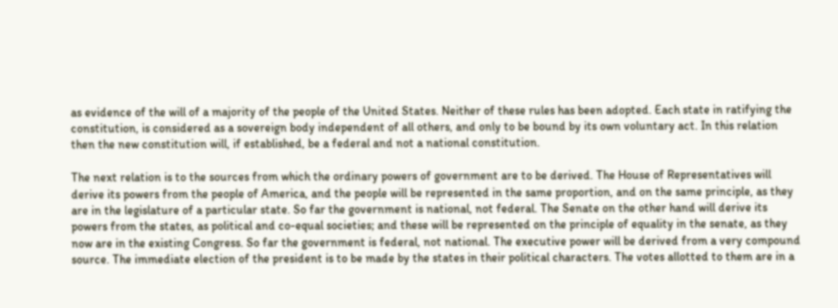as evidence of the will of a majority of the people of the United States. Neither of these rules has been adopted. Each state in ratifying the constitution, is considered as a sovereign body independent of all others, and only to be bound by its own voluntary act. In this relation then the new constitution will, if established, be a federal and not a national constitution.

The next relation is to the sources from which the ordinary powers of government are to be derived. The House of Representatives will derive its powers from the people of America, and the people will be represented in the same proportion, and on the same principle, as they are in the legislature of a particular state. So far the government is national, not federal. The Senate on the other hand will derive its powers from the states, as political and co-equal societies; and these will be represented on the principle of equality in the senate, as they now are in the existing Congress. So far the government is federal, not national. The executive power will be derived from a very compound source. The immediate election of the president is to be made by the states in their political characters. The votes allotted to them are in a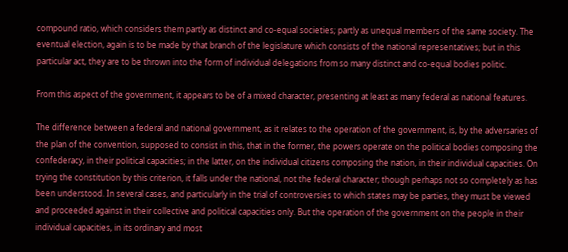compound ratio, which considers them partly as distinct and co-equal societies; partly as unequal members of the same society. The eventual election, again is to be made by that branch of the legislature which consists of the national representatives; but in this particular act, they are to be thrown into the form of individual delegations from so many distinct and co-equal bodies politic.

From this aspect of the government, it appears to be of a mixed character, presenting at least as many federal as national features.

The difference between a federal and national government, as it relates to the operation of the government, is, by the adversaries of the plan of the convention, supposed to consist in this, that in the former, the powers operate on the political bodies composing the confederacy, in their political capacities; in the latter, on the individual citizens composing the nation, in their individual capacities. On trying the constitution by this criterion, it falls under the national, not the federal character; though perhaps not so completely as has been understood. In several cases, and particularly in the trial of controversies to which states may be parties, they must be viewed and proceeded against in their collective and political capacities only. But the operation of the government on the people in their individual capacities, in its ordinary and most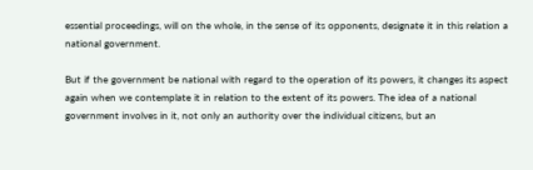essential proceedings, will on the whole, in the sense of its opponents, designate it in this relation a national government.

But if the government be national with regard to the operation of its powers, it changes its aspect again when we contemplate it in relation to the extent of its powers. The idea of a national government involves in it, not only an authority over the individual citizens, but an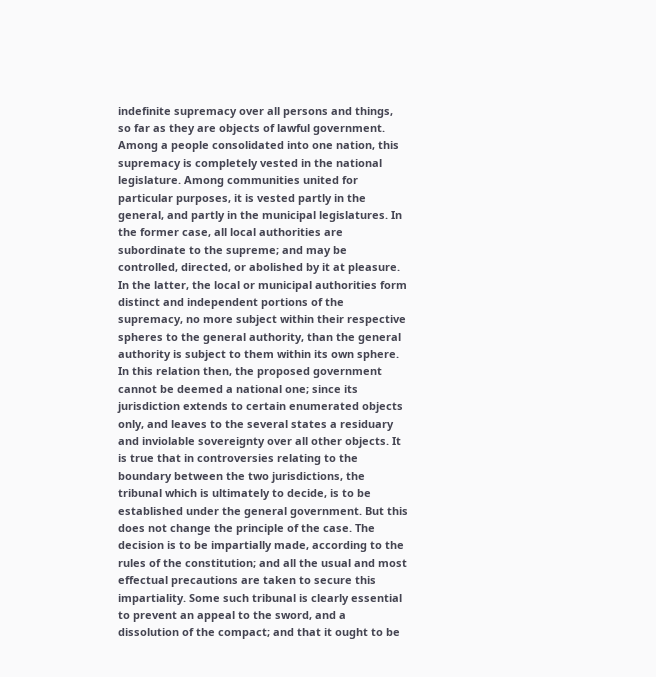indefinite supremacy over all persons and things, so far as they are objects of lawful government. Among a people consolidated into one nation, this supremacy is completely vested in the national legislature. Among communities united for particular purposes, it is vested partly in the general, and partly in the municipal legislatures. In the former case, all local authorities are subordinate to the supreme; and may be controlled, directed, or abolished by it at pleasure. In the latter, the local or municipal authorities form distinct and independent portions of the supremacy, no more subject within their respective spheres to the general authority, than the general authority is subject to them within its own sphere. In this relation then, the proposed government cannot be deemed a national one; since its jurisdiction extends to certain enumerated objects only, and leaves to the several states a residuary and inviolable sovereignty over all other objects. It is true that in controversies relating to the boundary between the two jurisdictions, the tribunal which is ultimately to decide, is to be established under the general government. But this does not change the principle of the case. The decision is to be impartially made, according to the rules of the constitution; and all the usual and most effectual precautions are taken to secure this impartiality. Some such tribunal is clearly essential to prevent an appeal to the sword, and a dissolution of the compact; and that it ought to be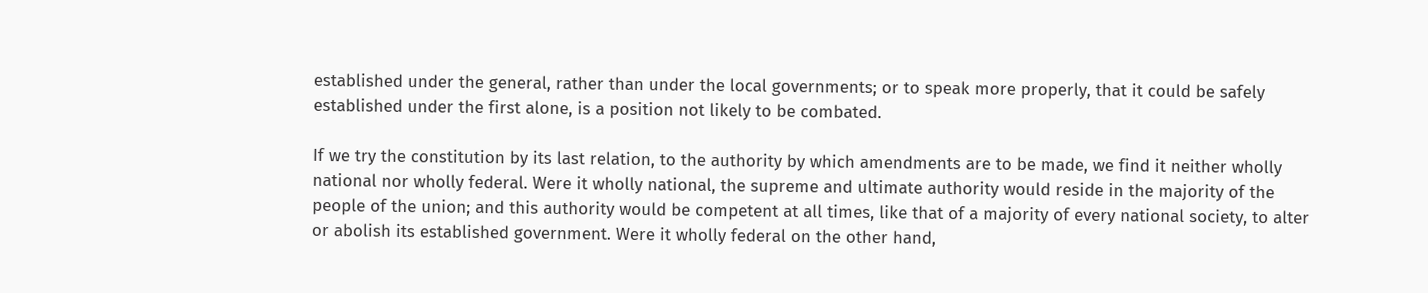established under the general, rather than under the local governments; or to speak more properly, that it could be safely established under the first alone, is a position not likely to be combated.

If we try the constitution by its last relation, to the authority by which amendments are to be made, we find it neither wholly national nor wholly federal. Were it wholly national, the supreme and ultimate authority would reside in the majority of the people of the union; and this authority would be competent at all times, like that of a majority of every national society, to alter or abolish its established government. Were it wholly federal on the other hand,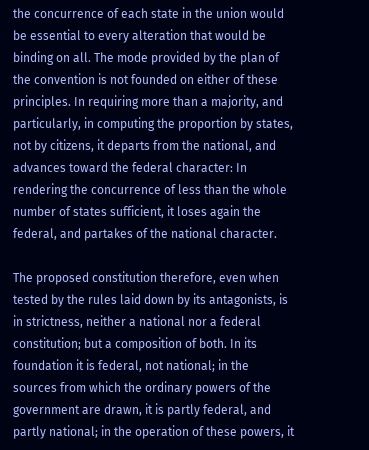the concurrence of each state in the union would be essential to every alteration that would be binding on all. The mode provided by the plan of the convention is not founded on either of these principles. In requiring more than a majority, and particularly, in computing the proportion by states, not by citizens, it departs from the national, and advances toward the federal character: In rendering the concurrence of less than the whole number of states sufficient, it loses again the federal, and partakes of the national character.

The proposed constitution therefore, even when tested by the rules laid down by its antagonists, is in strictness, neither a national nor a federal constitution; but a composition of both. In its foundation it is federal, not national; in the sources from which the ordinary powers of the government are drawn, it is partly federal, and partly national; in the operation of these powers, it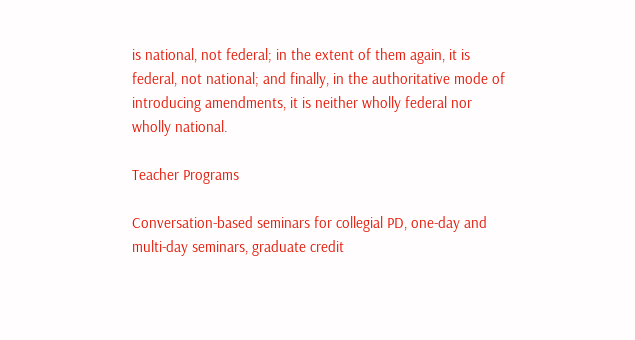is national, not federal; in the extent of them again, it is federal, not national; and finally, in the authoritative mode of introducing amendments, it is neither wholly federal nor wholly national.

Teacher Programs

Conversation-based seminars for collegial PD, one-day and multi-day seminars, graduate credit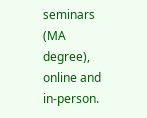seminars (MA degree), online and in-person.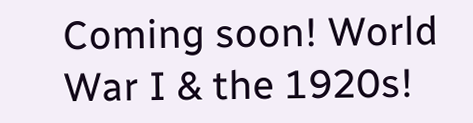Coming soon! World War I & the 1920s!